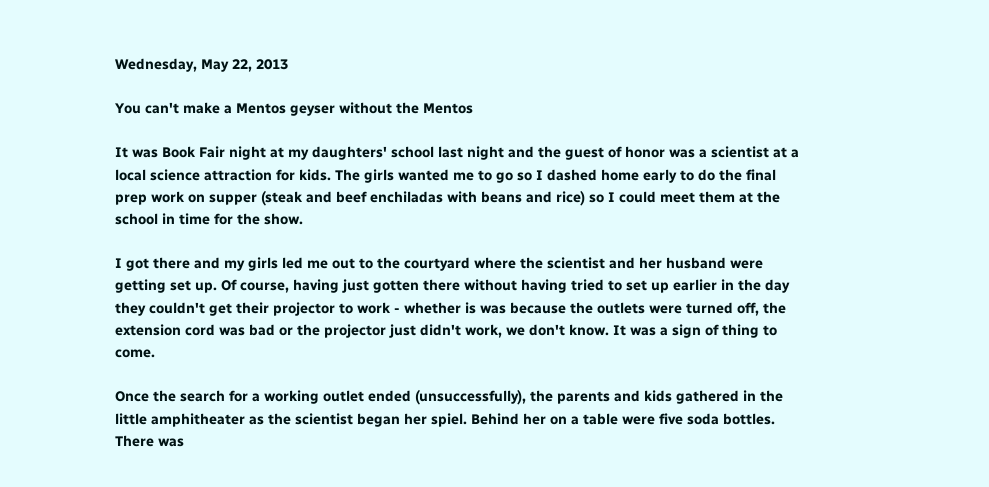Wednesday, May 22, 2013

You can't make a Mentos geyser without the Mentos

It was Book Fair night at my daughters' school last night and the guest of honor was a scientist at a local science attraction for kids. The girls wanted me to go so I dashed home early to do the final prep work on supper (steak and beef enchiladas with beans and rice) so I could meet them at the school in time for the show.

I got there and my girls led me out to the courtyard where the scientist and her husband were getting set up. Of course, having just gotten there without having tried to set up earlier in the day they couldn't get their projector to work - whether is was because the outlets were turned off, the extension cord was bad or the projector just didn't work, we don't know. It was a sign of thing to come.

Once the search for a working outlet ended (unsuccessfully), the parents and kids gathered in the little amphitheater as the scientist began her spiel. Behind her on a table were five soda bottles. There was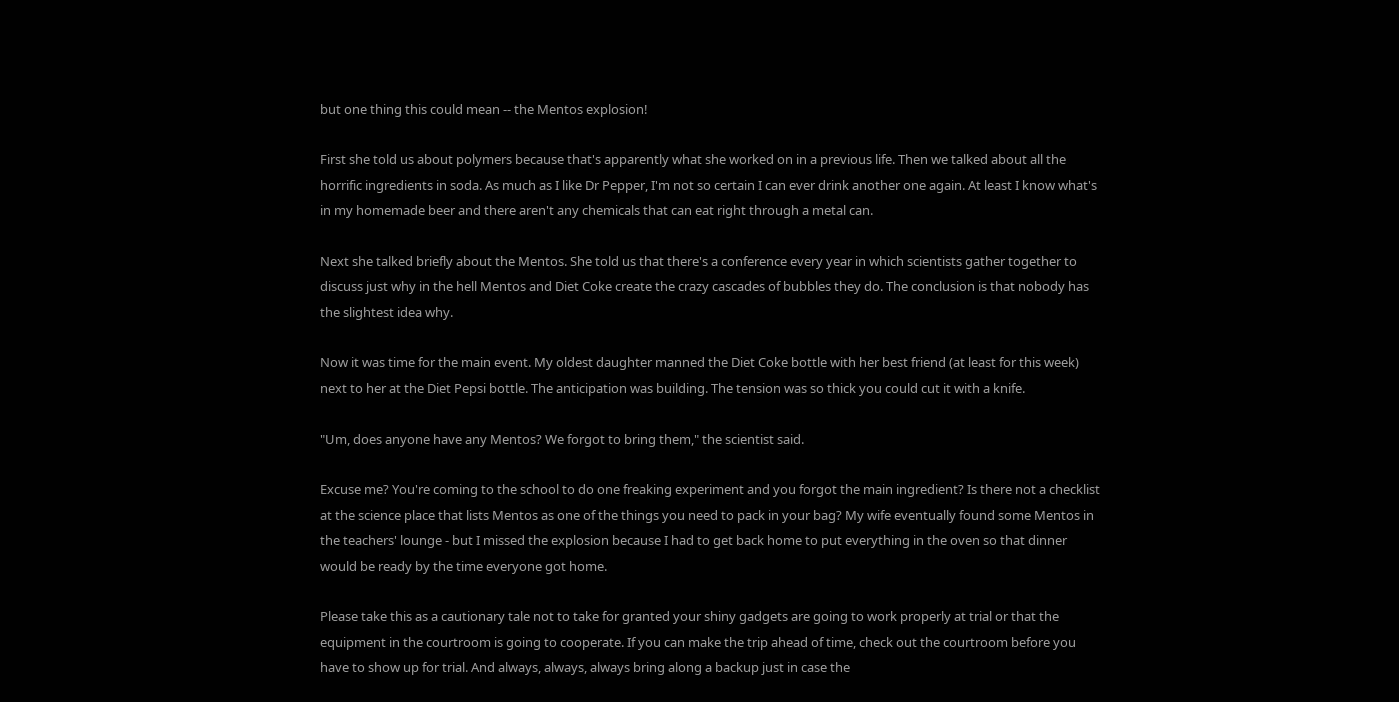but one thing this could mean -- the Mentos explosion!

First she told us about polymers because that's apparently what she worked on in a previous life. Then we talked about all the horrific ingredients in soda. As much as I like Dr Pepper, I'm not so certain I can ever drink another one again. At least I know what's in my homemade beer and there aren't any chemicals that can eat right through a metal can.

Next she talked briefly about the Mentos. She told us that there's a conference every year in which scientists gather together to discuss just why in the hell Mentos and Diet Coke create the crazy cascades of bubbles they do. The conclusion is that nobody has the slightest idea why.

Now it was time for the main event. My oldest daughter manned the Diet Coke bottle with her best friend (at least for this week) next to her at the Diet Pepsi bottle. The anticipation was building. The tension was so thick you could cut it with a knife.

"Um, does anyone have any Mentos? We forgot to bring them," the scientist said.

Excuse me? You're coming to the school to do one freaking experiment and you forgot the main ingredient? Is there not a checklist at the science place that lists Mentos as one of the things you need to pack in your bag? My wife eventually found some Mentos in the teachers' lounge - but I missed the explosion because I had to get back home to put everything in the oven so that dinner would be ready by the time everyone got home.

Please take this as a cautionary tale not to take for granted your shiny gadgets are going to work properly at trial or that the equipment in the courtroom is going to cooperate. If you can make the trip ahead of time, check out the courtroom before you have to show up for trial. And always, always, always bring along a backup just in case the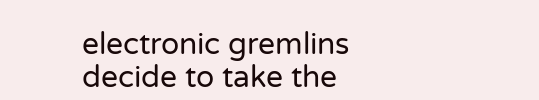electronic gremlins decide to take the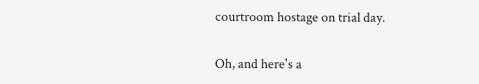courtroom hostage on trial day.

Oh, and here's a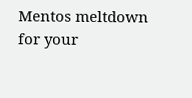Mentos meltdown for your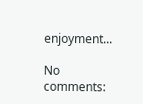enjoyment...

No comments: